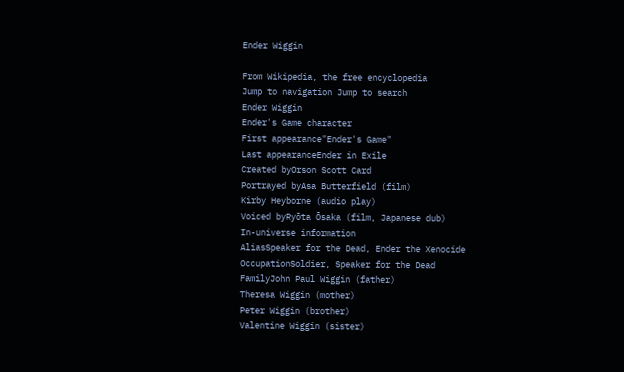Ender Wiggin

From Wikipedia, the free encyclopedia
Jump to navigation Jump to search
Ender Wiggin
Ender's Game character
First appearance"Ender's Game"
Last appearanceEnder in Exile
Created byOrson Scott Card
Portrayed byAsa Butterfield (film)
Kirby Heyborne (audio play)
Voiced byRyōta Ōsaka (film, Japanese dub)
In-universe information
AliasSpeaker for the Dead, Ender the Xenocide
OccupationSoldier, Speaker for the Dead
FamilyJohn Paul Wiggin (father)
Theresa Wiggin (mother)
Peter Wiggin (brother)
Valentine Wiggin (sister)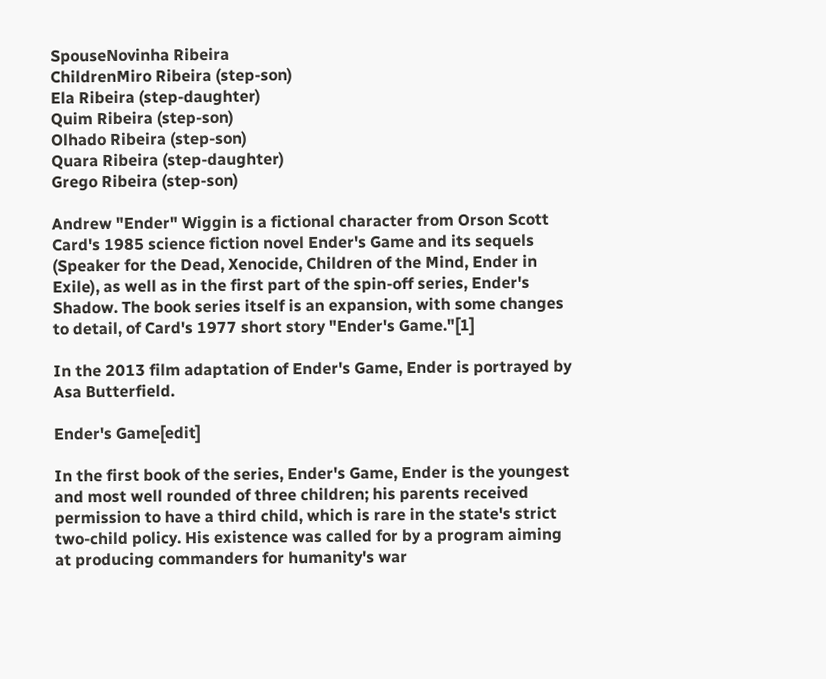SpouseNovinha Ribeira
ChildrenMiro Ribeira (step-son)
Ela Ribeira (step-daughter)
Quim Ribeira (step-son)
Olhado Ribeira (step-son)
Quara Ribeira (step-daughter)
Grego Ribeira (step-son)

Andrew "Ender" Wiggin is a fictional character from Orson Scott Card's 1985 science fiction novel Ender's Game and its sequels (Speaker for the Dead, Xenocide, Children of the Mind, Ender in Exile), as well as in the first part of the spin-off series, Ender's Shadow. The book series itself is an expansion, with some changes to detail, of Card's 1977 short story "Ender's Game."[1]

In the 2013 film adaptation of Ender's Game, Ender is portrayed by Asa Butterfield.

Ender's Game[edit]

In the first book of the series, Ender's Game, Ender is the youngest and most well rounded of three children; his parents received permission to have a third child, which is rare in the state's strict two-child policy. His existence was called for by a program aiming at producing commanders for humanity's war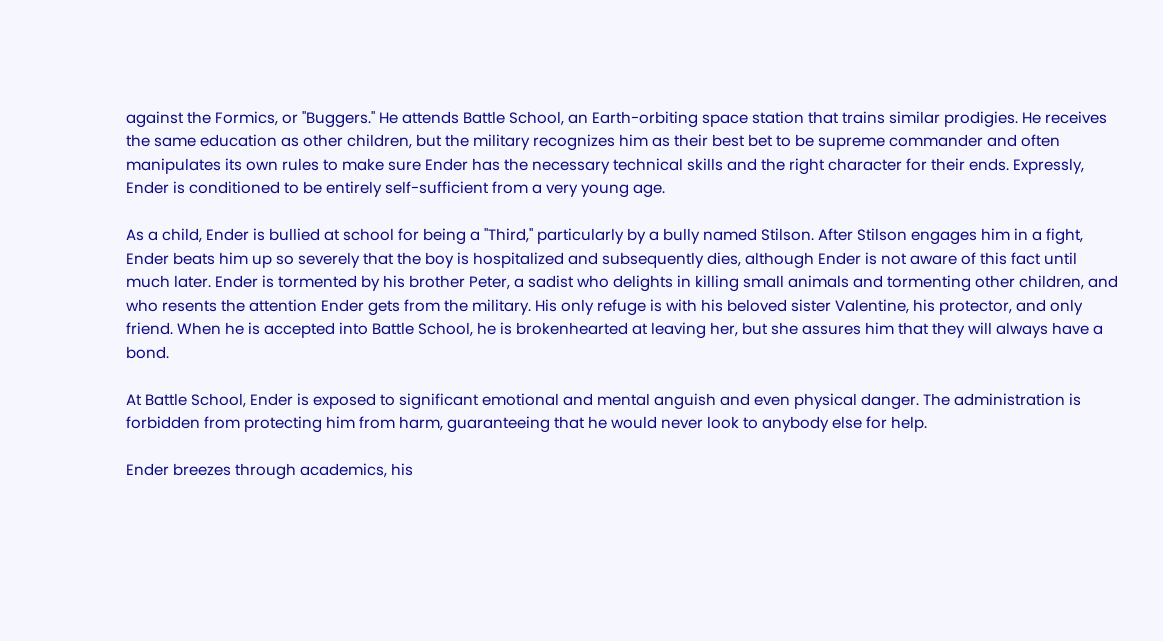against the Formics, or "Buggers." He attends Battle School, an Earth-orbiting space station that trains similar prodigies. He receives the same education as other children, but the military recognizes him as their best bet to be supreme commander and often manipulates its own rules to make sure Ender has the necessary technical skills and the right character for their ends. Expressly, Ender is conditioned to be entirely self-sufficient from a very young age.

As a child, Ender is bullied at school for being a "Third," particularly by a bully named Stilson. After Stilson engages him in a fight, Ender beats him up so severely that the boy is hospitalized and subsequently dies, although Ender is not aware of this fact until much later. Ender is tormented by his brother Peter, a sadist who delights in killing small animals and tormenting other children, and who resents the attention Ender gets from the military. His only refuge is with his beloved sister Valentine, his protector, and only friend. When he is accepted into Battle School, he is brokenhearted at leaving her, but she assures him that they will always have a bond.

At Battle School, Ender is exposed to significant emotional and mental anguish and even physical danger. The administration is forbidden from protecting him from harm, guaranteeing that he would never look to anybody else for help.

Ender breezes through academics, his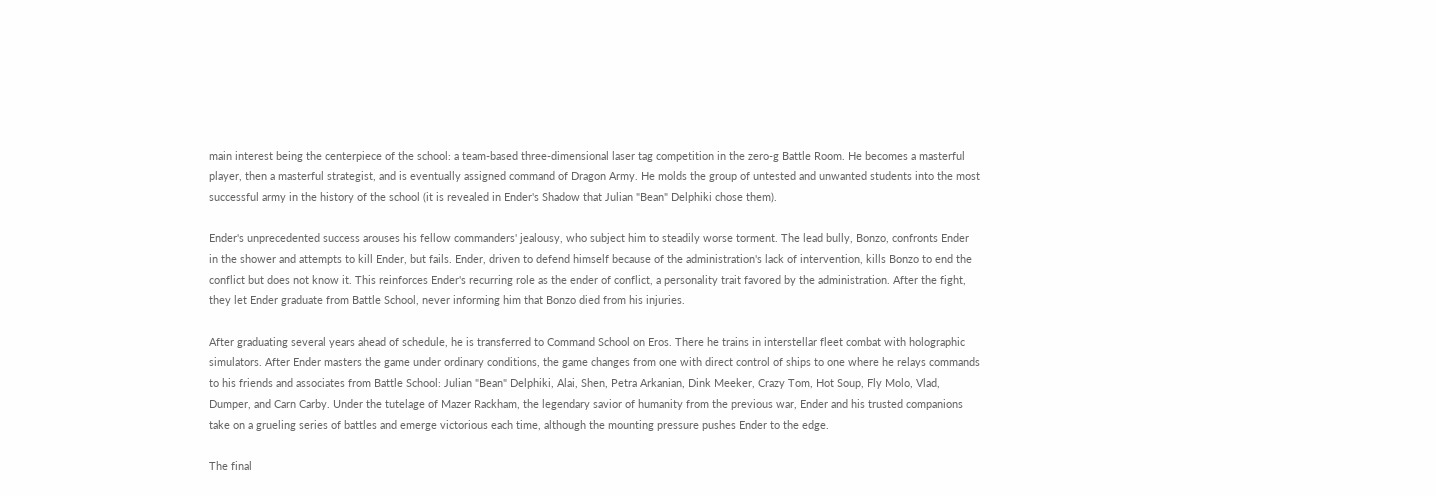main interest being the centerpiece of the school: a team-based three-dimensional laser tag competition in the zero-g Battle Room. He becomes a masterful player, then a masterful strategist, and is eventually assigned command of Dragon Army. He molds the group of untested and unwanted students into the most successful army in the history of the school (it is revealed in Ender's Shadow that Julian "Bean" Delphiki chose them).

Ender's unprecedented success arouses his fellow commanders' jealousy, who subject him to steadily worse torment. The lead bully, Bonzo, confronts Ender in the shower and attempts to kill Ender, but fails. Ender, driven to defend himself because of the administration's lack of intervention, kills Bonzo to end the conflict but does not know it. This reinforces Ender's recurring role as the ender of conflict, a personality trait favored by the administration. After the fight, they let Ender graduate from Battle School, never informing him that Bonzo died from his injuries.

After graduating several years ahead of schedule, he is transferred to Command School on Eros. There he trains in interstellar fleet combat with holographic simulators. After Ender masters the game under ordinary conditions, the game changes from one with direct control of ships to one where he relays commands to his friends and associates from Battle School: Julian "Bean" Delphiki, Alai, Shen, Petra Arkanian, Dink Meeker, Crazy Tom, Hot Soup, Fly Molo, Vlad, Dumper, and Carn Carby. Under the tutelage of Mazer Rackham, the legendary savior of humanity from the previous war, Ender and his trusted companions take on a grueling series of battles and emerge victorious each time, although the mounting pressure pushes Ender to the edge.

The final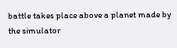battle takes place above a planet made by the simulator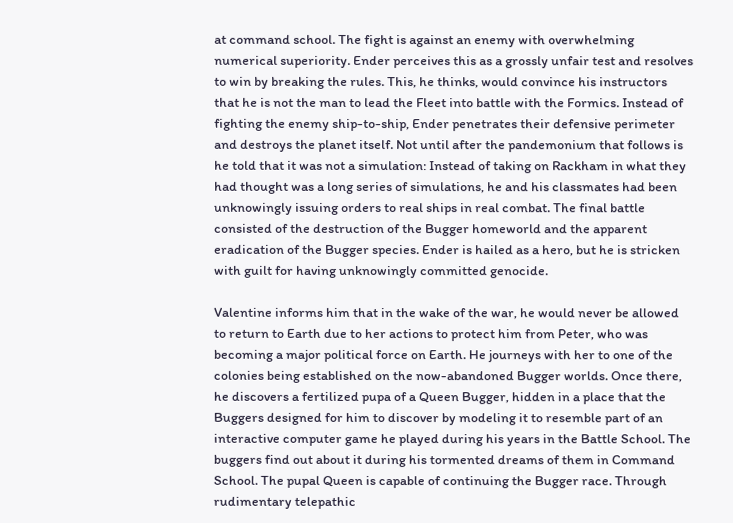at command school. The fight is against an enemy with overwhelming numerical superiority. Ender perceives this as a grossly unfair test and resolves to win by breaking the rules. This, he thinks, would convince his instructors that he is not the man to lead the Fleet into battle with the Formics. Instead of fighting the enemy ship-to-ship, Ender penetrates their defensive perimeter and destroys the planet itself. Not until after the pandemonium that follows is he told that it was not a simulation: Instead of taking on Rackham in what they had thought was a long series of simulations, he and his classmates had been unknowingly issuing orders to real ships in real combat. The final battle consisted of the destruction of the Bugger homeworld and the apparent eradication of the Bugger species. Ender is hailed as a hero, but he is stricken with guilt for having unknowingly committed genocide.

Valentine informs him that in the wake of the war, he would never be allowed to return to Earth due to her actions to protect him from Peter, who was becoming a major political force on Earth. He journeys with her to one of the colonies being established on the now-abandoned Bugger worlds. Once there, he discovers a fertilized pupa of a Queen Bugger, hidden in a place that the Buggers designed for him to discover by modeling it to resemble part of an interactive computer game he played during his years in the Battle School. The buggers find out about it during his tormented dreams of them in Command School. The pupal Queen is capable of continuing the Bugger race. Through rudimentary telepathic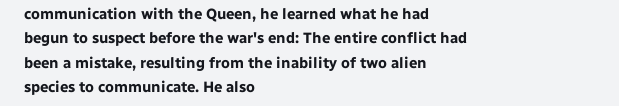communication with the Queen, he learned what he had begun to suspect before the war's end: The entire conflict had been a mistake, resulting from the inability of two alien species to communicate. He also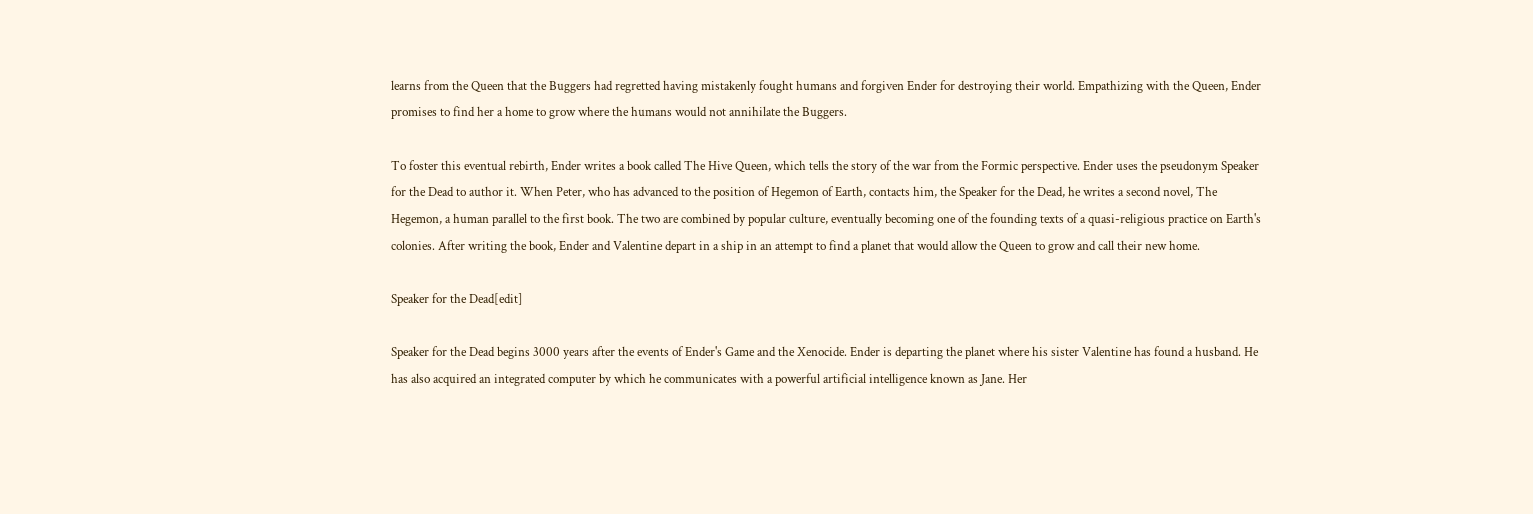learns from the Queen that the Buggers had regretted having mistakenly fought humans and forgiven Ender for destroying their world. Empathizing with the Queen, Ender promises to find her a home to grow where the humans would not annihilate the Buggers.

To foster this eventual rebirth, Ender writes a book called The Hive Queen, which tells the story of the war from the Formic perspective. Ender uses the pseudonym Speaker for the Dead to author it. When Peter, who has advanced to the position of Hegemon of Earth, contacts him, the Speaker for the Dead, he writes a second novel, The Hegemon, a human parallel to the first book. The two are combined by popular culture, eventually becoming one of the founding texts of a quasi-religious practice on Earth's colonies. After writing the book, Ender and Valentine depart in a ship in an attempt to find a planet that would allow the Queen to grow and call their new home.

Speaker for the Dead[edit]

Speaker for the Dead begins 3000 years after the events of Ender's Game and the Xenocide. Ender is departing the planet where his sister Valentine has found a husband. He has also acquired an integrated computer by which he communicates with a powerful artificial intelligence known as Jane. Her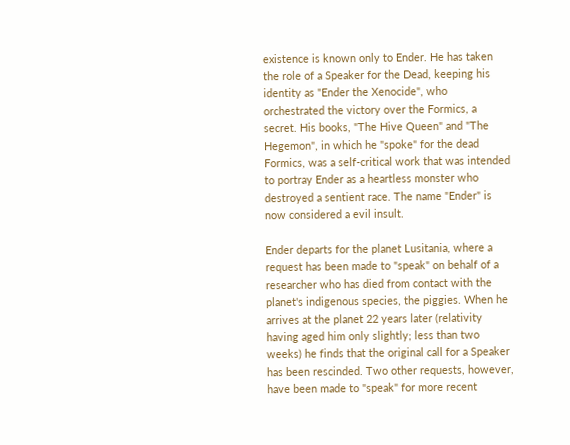existence is known only to Ender. He has taken the role of a Speaker for the Dead, keeping his identity as "Ender the Xenocide", who orchestrated the victory over the Formics, a secret. His books, "The Hive Queen" and "The Hegemon", in which he "spoke" for the dead Formics, was a self-critical work that was intended to portray Ender as a heartless monster who destroyed a sentient race. The name "Ender" is now considered a evil insult.

Ender departs for the planet Lusitania, where a request has been made to "speak" on behalf of a researcher who has died from contact with the planet's indigenous species, the piggies. When he arrives at the planet 22 years later (relativity having aged him only slightly; less than two weeks) he finds that the original call for a Speaker has been rescinded. Two other requests, however, have been made to "speak" for more recent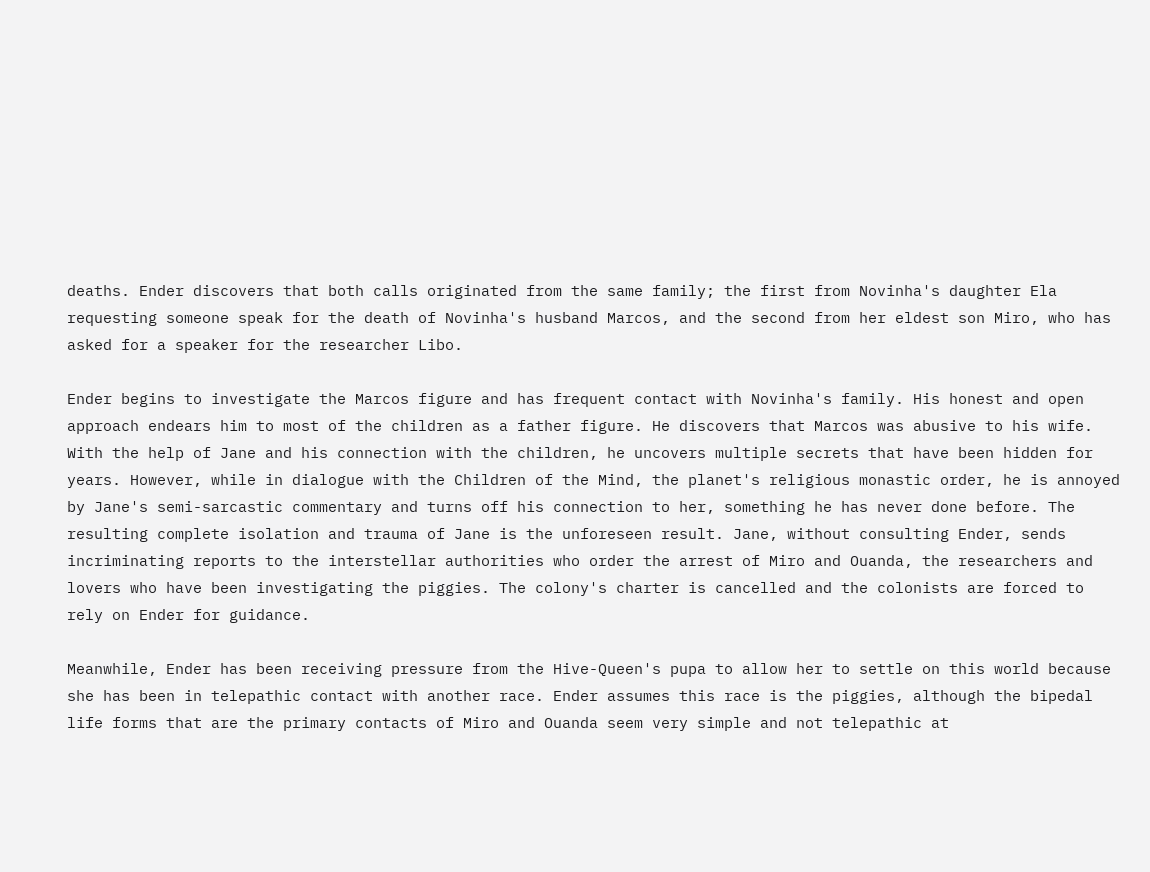deaths. Ender discovers that both calls originated from the same family; the first from Novinha's daughter Ela requesting someone speak for the death of Novinha's husband Marcos, and the second from her eldest son Miro, who has asked for a speaker for the researcher Libo.

Ender begins to investigate the Marcos figure and has frequent contact with Novinha's family. His honest and open approach endears him to most of the children as a father figure. He discovers that Marcos was abusive to his wife. With the help of Jane and his connection with the children, he uncovers multiple secrets that have been hidden for years. However, while in dialogue with the Children of the Mind, the planet's religious monastic order, he is annoyed by Jane's semi-sarcastic commentary and turns off his connection to her, something he has never done before. The resulting complete isolation and trauma of Jane is the unforeseen result. Jane, without consulting Ender, sends incriminating reports to the interstellar authorities who order the arrest of Miro and Ouanda, the researchers and lovers who have been investigating the piggies. The colony's charter is cancelled and the colonists are forced to rely on Ender for guidance.

Meanwhile, Ender has been receiving pressure from the Hive-Queen's pupa to allow her to settle on this world because she has been in telepathic contact with another race. Ender assumes this race is the piggies, although the bipedal life forms that are the primary contacts of Miro and Ouanda seem very simple and not telepathic at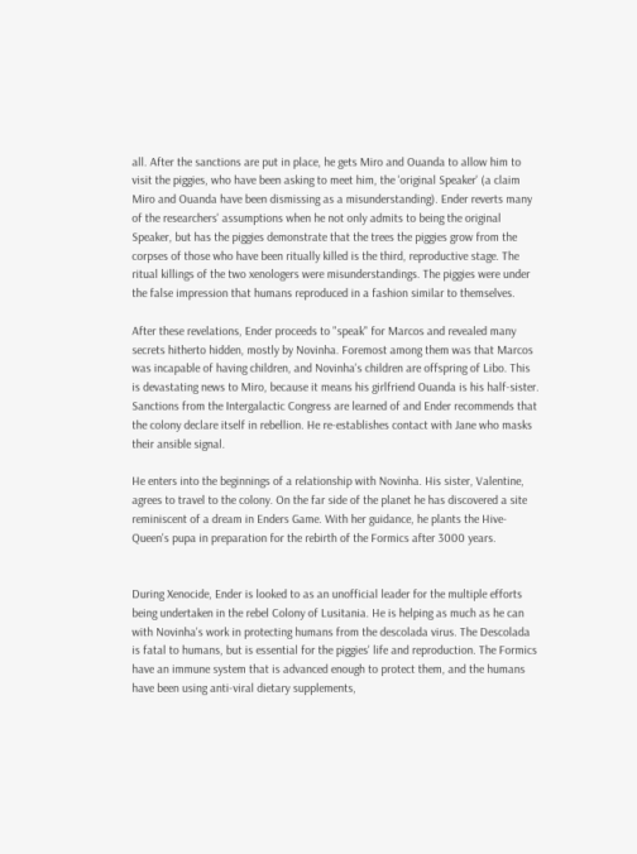all. After the sanctions are put in place, he gets Miro and Ouanda to allow him to visit the piggies, who have been asking to meet him, the 'original Speaker' (a claim Miro and Ouanda have been dismissing as a misunderstanding). Ender reverts many of the researchers' assumptions when he not only admits to being the original Speaker, but has the piggies demonstrate that the trees the piggies grow from the corpses of those who have been ritually killed is the third, reproductive stage. The ritual killings of the two xenologers were misunderstandings. The piggies were under the false impression that humans reproduced in a fashion similar to themselves.

After these revelations, Ender proceeds to "speak" for Marcos and revealed many secrets hitherto hidden, mostly by Novinha. Foremost among them was that Marcos was incapable of having children, and Novinha's children are offspring of Libo. This is devastating news to Miro, because it means his girlfriend Ouanda is his half-sister. Sanctions from the Intergalactic Congress are learned of and Ender recommends that the colony declare itself in rebellion. He re-establishes contact with Jane who masks their ansible signal.

He enters into the beginnings of a relationship with Novinha. His sister, Valentine, agrees to travel to the colony. On the far side of the planet he has discovered a site reminiscent of a dream in Enders Game. With her guidance, he plants the Hive-Queen's pupa in preparation for the rebirth of the Formics after 3000 years.


During Xenocide, Ender is looked to as an unofficial leader for the multiple efforts being undertaken in the rebel Colony of Lusitania. He is helping as much as he can with Novinha's work in protecting humans from the descolada virus. The Descolada is fatal to humans, but is essential for the piggies' life and reproduction. The Formics have an immune system that is advanced enough to protect them, and the humans have been using anti-viral dietary supplements,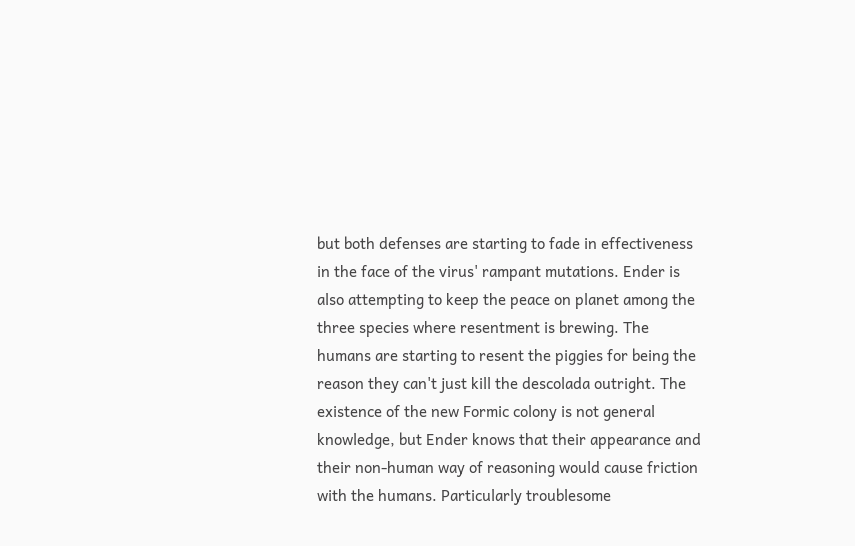but both defenses are starting to fade in effectiveness in the face of the virus' rampant mutations. Ender is also attempting to keep the peace on planet among the three species where resentment is brewing. The humans are starting to resent the piggies for being the reason they can't just kill the descolada outright. The existence of the new Formic colony is not general knowledge, but Ender knows that their appearance and their non-human way of reasoning would cause friction with the humans. Particularly troublesome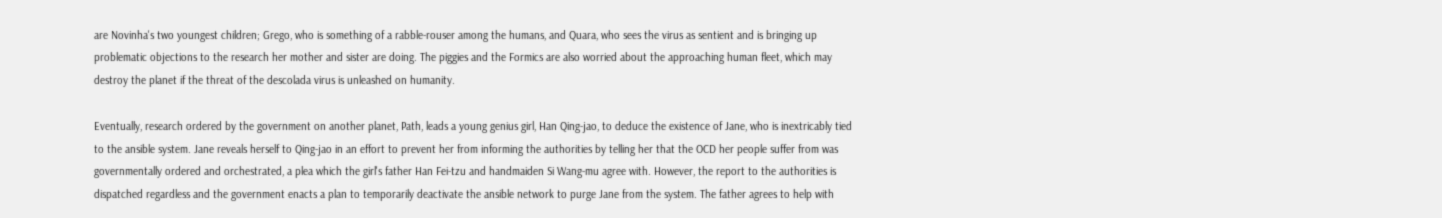are Novinha's two youngest children; Grego, who is something of a rabble-rouser among the humans, and Quara, who sees the virus as sentient and is bringing up problematic objections to the research her mother and sister are doing. The piggies and the Formics are also worried about the approaching human fleet, which may destroy the planet if the threat of the descolada virus is unleashed on humanity.

Eventually, research ordered by the government on another planet, Path, leads a young genius girl, Han Qing-jao, to deduce the existence of Jane, who is inextricably tied to the ansible system. Jane reveals herself to Qing-jao in an effort to prevent her from informing the authorities by telling her that the OCD her people suffer from was governmentally ordered and orchestrated, a plea which the girl's father Han Fei-tzu and handmaiden Si Wang-mu agree with. However, the report to the authorities is dispatched regardless and the government enacts a plan to temporarily deactivate the ansible network to purge Jane from the system. The father agrees to help with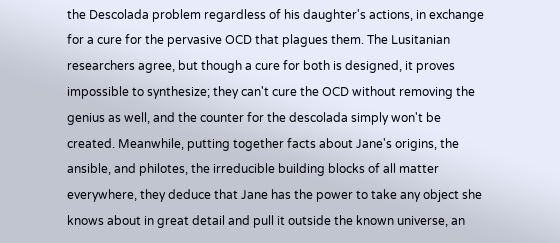the Descolada problem regardless of his daughter's actions, in exchange for a cure for the pervasive OCD that plagues them. The Lusitanian researchers agree, but though a cure for both is designed, it proves impossible to synthesize; they can't cure the OCD without removing the genius as well, and the counter for the descolada simply won't be created. Meanwhile, putting together facts about Jane's origins, the ansible, and philotes, the irreducible building blocks of all matter everywhere, they deduce that Jane has the power to take any object she knows about in great detail and pull it outside the known universe, an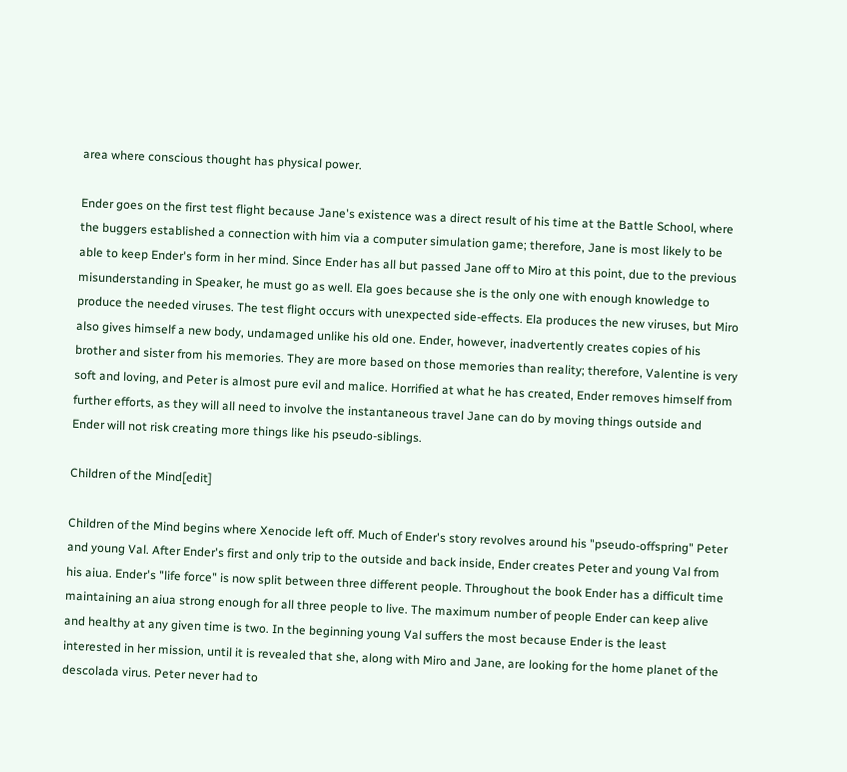area where conscious thought has physical power.

Ender goes on the first test flight because Jane's existence was a direct result of his time at the Battle School, where the buggers established a connection with him via a computer simulation game; therefore, Jane is most likely to be able to keep Ender's form in her mind. Since Ender has all but passed Jane off to Miro at this point, due to the previous misunderstanding in Speaker, he must go as well. Ela goes because she is the only one with enough knowledge to produce the needed viruses. The test flight occurs with unexpected side-effects. Ela produces the new viruses, but Miro also gives himself a new body, undamaged unlike his old one. Ender, however, inadvertently creates copies of his brother and sister from his memories. They are more based on those memories than reality; therefore, Valentine is very soft and loving, and Peter is almost pure evil and malice. Horrified at what he has created, Ender removes himself from further efforts, as they will all need to involve the instantaneous travel Jane can do by moving things outside and Ender will not risk creating more things like his pseudo-siblings.

Children of the Mind[edit]

Children of the Mind begins where Xenocide left off. Much of Ender's story revolves around his "pseudo-offspring" Peter and young Val. After Ender's first and only trip to the outside and back inside, Ender creates Peter and young Val from his aiua. Ender's "life force" is now split between three different people. Throughout the book Ender has a difficult time maintaining an aiua strong enough for all three people to live. The maximum number of people Ender can keep alive and healthy at any given time is two. In the beginning young Val suffers the most because Ender is the least interested in her mission, until it is revealed that she, along with Miro and Jane, are looking for the home planet of the descolada virus. Peter never had to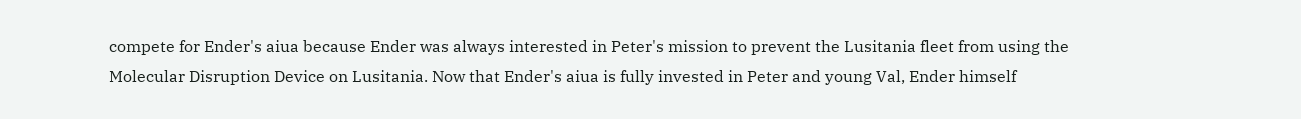compete for Ender's aiua because Ender was always interested in Peter's mission to prevent the Lusitania fleet from using the Molecular Disruption Device on Lusitania. Now that Ender's aiua is fully invested in Peter and young Val, Ender himself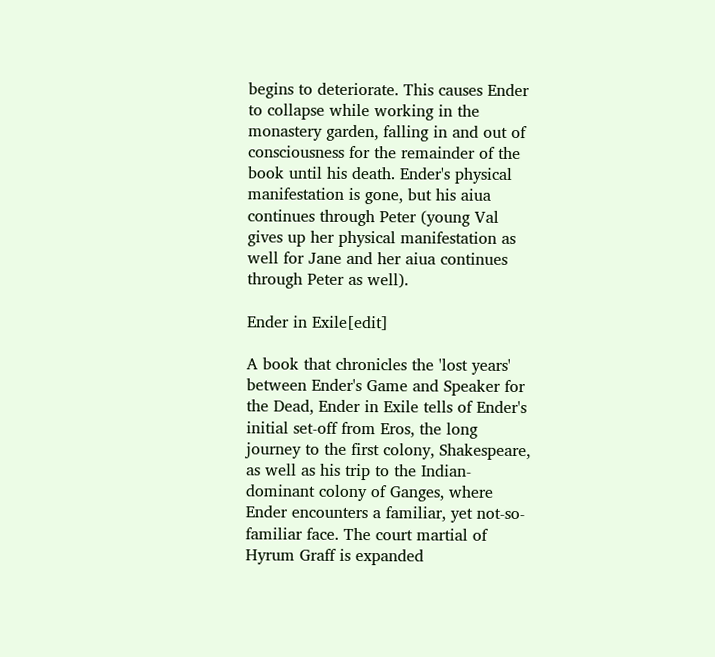begins to deteriorate. This causes Ender to collapse while working in the monastery garden, falling in and out of consciousness for the remainder of the book until his death. Ender's physical manifestation is gone, but his aiua continues through Peter (young Val gives up her physical manifestation as well for Jane and her aiua continues through Peter as well).

Ender in Exile[edit]

A book that chronicles the 'lost years' between Ender's Game and Speaker for the Dead, Ender in Exile tells of Ender's initial set-off from Eros, the long journey to the first colony, Shakespeare, as well as his trip to the Indian-dominant colony of Ganges, where Ender encounters a familiar, yet not-so-familiar face. The court martial of Hyrum Graff is expanded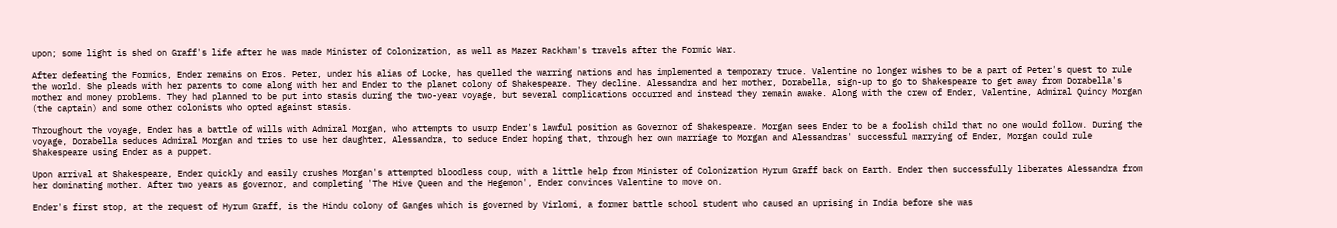upon; some light is shed on Graff's life after he was made Minister of Colonization, as well as Mazer Rackham's travels after the Formic War.

After defeating the Formics, Ender remains on Eros. Peter, under his alias of Locke, has quelled the warring nations and has implemented a temporary truce. Valentine no longer wishes to be a part of Peter's quest to rule the world. She pleads with her parents to come along with her and Ender to the planet colony of Shakespeare. They decline. Alessandra and her mother, Dorabella, sign-up to go to Shakespeare to get away from Dorabella's mother and money problems. They had planned to be put into stasis during the two-year voyage, but several complications occurred and instead they remain awake. Along with the crew of Ender, Valentine, Admiral Quincy Morgan (the captain) and some other colonists who opted against stasis.

Throughout the voyage, Ender has a battle of wills with Admiral Morgan, who attempts to usurp Ender's lawful position as Governor of Shakespeare. Morgan sees Ender to be a foolish child that no one would follow. During the voyage, Dorabella seduces Admiral Morgan and tries to use her daughter, Alessandra, to seduce Ender hoping that, through her own marriage to Morgan and Alessandras' successful marrying of Ender, Morgan could rule Shakespeare using Ender as a puppet.

Upon arrival at Shakespeare, Ender quickly and easily crushes Morgan's attempted bloodless coup, with a little help from Minister of Colonization Hyrum Graff back on Earth. Ender then successfully liberates Alessandra from her dominating mother. After two years as governor, and completing 'The Hive Queen and the Hegemon', Ender convinces Valentine to move on.

Ender's first stop, at the request of Hyrum Graff, is the Hindu colony of Ganges which is governed by Virlomi, a former battle school student who caused an uprising in India before she was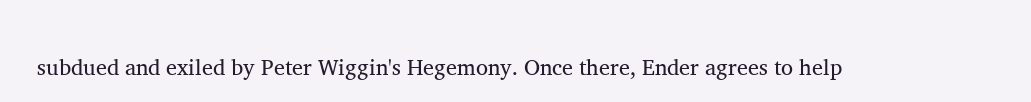subdued and exiled by Peter Wiggin's Hegemony. Once there, Ender agrees to help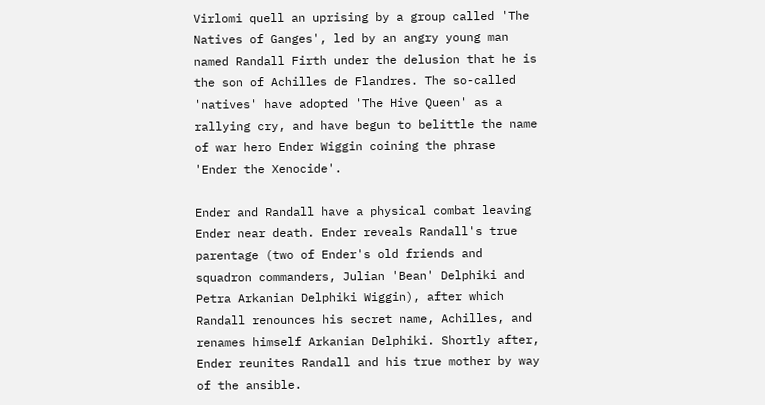Virlomi quell an uprising by a group called 'The Natives of Ganges', led by an angry young man named Randall Firth under the delusion that he is the son of Achilles de Flandres. The so-called 'natives' have adopted 'The Hive Queen' as a rallying cry, and have begun to belittle the name of war hero Ender Wiggin coining the phrase 'Ender the Xenocide'.

Ender and Randall have a physical combat leaving Ender near death. Ender reveals Randall's true parentage (two of Ender's old friends and squadron commanders, Julian 'Bean' Delphiki and Petra Arkanian Delphiki Wiggin), after which Randall renounces his secret name, Achilles, and renames himself Arkanian Delphiki. Shortly after, Ender reunites Randall and his true mother by way of the ansible.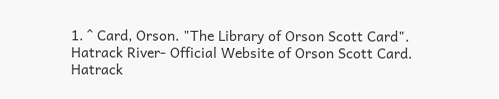1. ^ Card, Orson. "The Library of Orson Scott Card". Hatrack River- Official Website of Orson Scott Card. Hatrack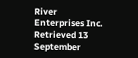River Enterprises Inc. Retrieved 13 September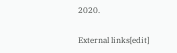2020.

External links[edit]